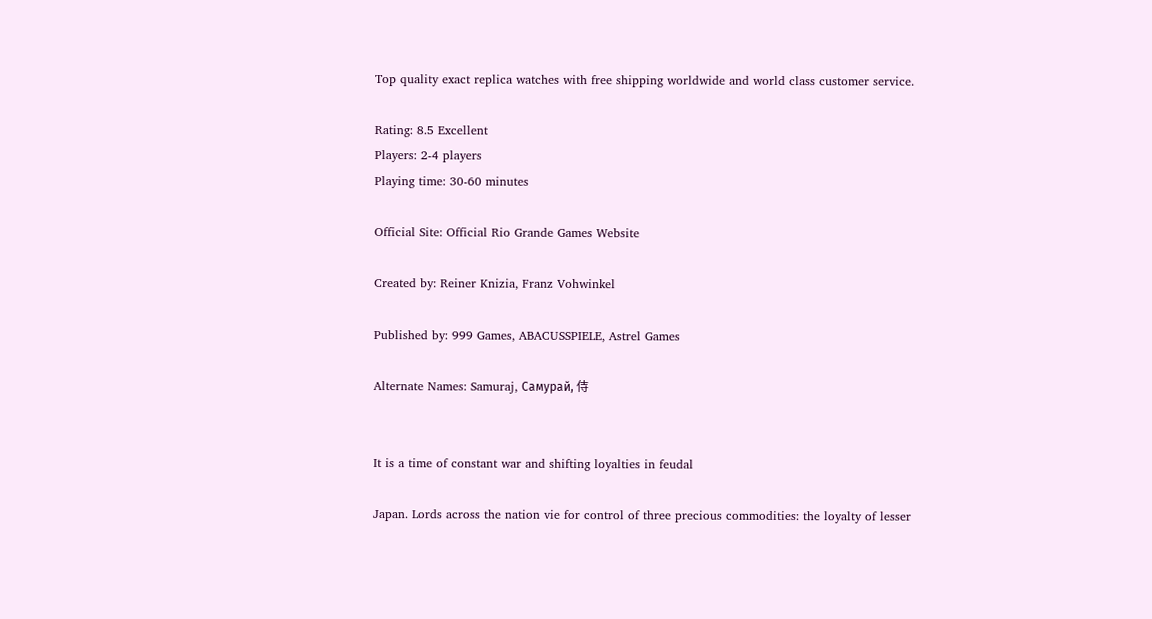Top quality exact replica watches with free shipping worldwide and world class customer service.

Rating: 8.5 Excellent
Players: 2-4 players
Playing time: 30-60 minutes

Official Site: Official Rio Grande Games Website

Created by: Reiner Knizia, Franz Vohwinkel

Published by: 999 Games, ABACUSSPIELE, Astrel Games

Alternate Names: Samuraj, Самурай, 侍


It is a time of constant war and shifting loyalties in feudal

Japan. Lords across the nation vie for control of three precious commodities: the loyalty of lesser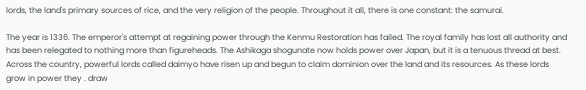lords, the land's primary sources of rice, and the very religion of the people. Throughout it all, there is one constant: the samurai.

The year is 1336. The emperor's attempt at regaining power through the Kenmu Restoration has failed. The royal family has lost all authority and has been relegated to nothing more than figureheads. The Ashikaga shogunate now holds power over Japan, but it is a tenuous thread at best. Across the country, powerful lords called daimyo have risen up and begun to claim dominion over the land and its resources. As these lords grow in power they . draw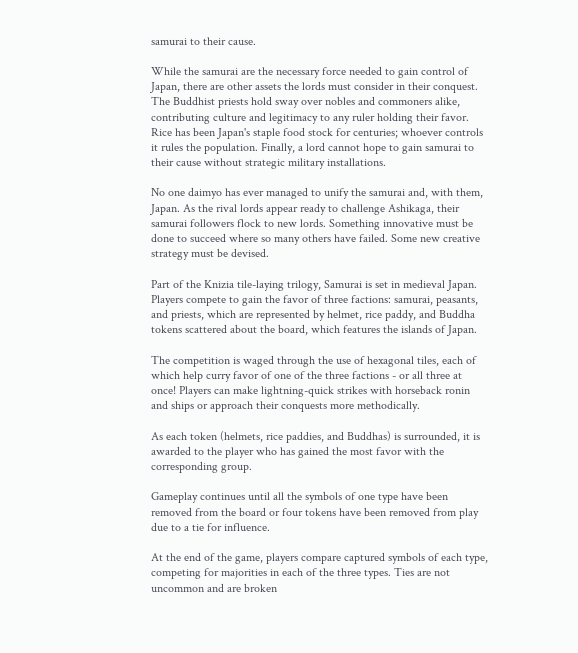samurai to their cause.

While the samurai are the necessary force needed to gain control of Japan, there are other assets the lords must consider in their conquest. The Buddhist priests hold sway over nobles and commoners alike, contributing culture and legitimacy to any ruler holding their favor. Rice has been Japan's staple food stock for centuries; whoever controls it rules the population. Finally, a lord cannot hope to gain samurai to their cause without strategic military installations.

No one daimyo has ever managed to unify the samurai and, with them, Japan. As the rival lords appear ready to challenge Ashikaga, their samurai followers flock to new lords. Something innovative must be done to succeed where so many others have failed. Some new creative strategy must be devised.

Part of the Knizia tile-laying trilogy, Samurai is set in medieval Japan. Players compete to gain the favor of three factions: samurai, peasants, and priests, which are represented by helmet, rice paddy, and Buddha tokens scattered about the board, which features the islands of Japan.

The competition is waged through the use of hexagonal tiles, each of which help curry favor of one of the three factions - or all three at once! Players can make lightning-quick strikes with horseback ronin and ships or approach their conquests more methodically.

As each token (helmets, rice paddies, and Buddhas) is surrounded, it is awarded to the player who has gained the most favor with the corresponding group.

Gameplay continues until all the symbols of one type have been removed from the board or four tokens have been removed from play due to a tie for influence.

At the end of the game, players compare captured symbols of each type, competing for majorities in each of the three types. Ties are not uncommon and are broken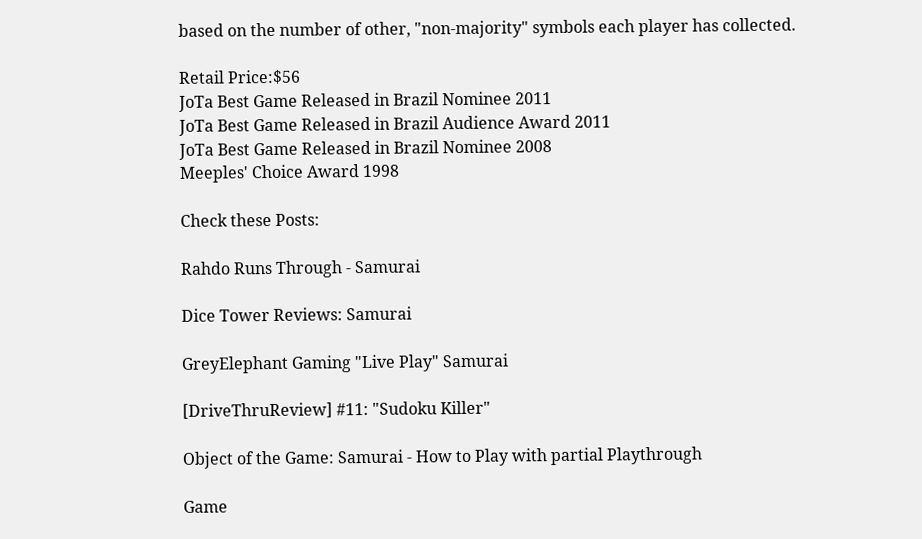based on the number of other, "non-majority" symbols each player has collected.

Retail Price:$56
JoTa Best Game Released in Brazil Nominee 2011
JoTa Best Game Released in Brazil Audience Award 2011
JoTa Best Game Released in Brazil Nominee 2008
Meeples' Choice Award 1998

Check these Posts:

Rahdo Runs Through - Samurai

Dice Tower Reviews: Samurai

GreyElephant Gaming "Live Play" Samurai

[DriveThruReview] #11: "Sudoku Killer"

Object of the Game: Samurai - How to Play with partial Playthrough

Game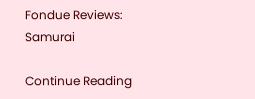Fondue Reviews: Samurai

Continue Reading